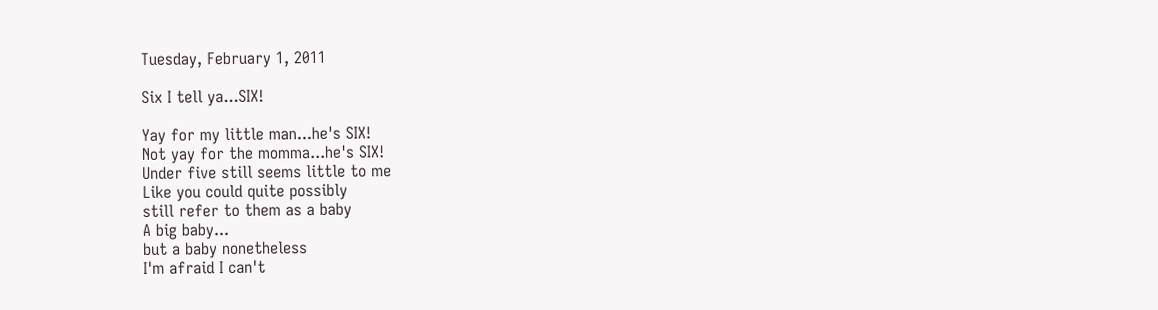Tuesday, February 1, 2011

Six I tell ya...SIX!

Yay for my little man...he's SIX!
Not yay for the momma...he's SIX!
Under five still seems little to me
Like you could quite possibly
still refer to them as a baby
A big baby...
but a baby nonetheless
I'm afraid I can't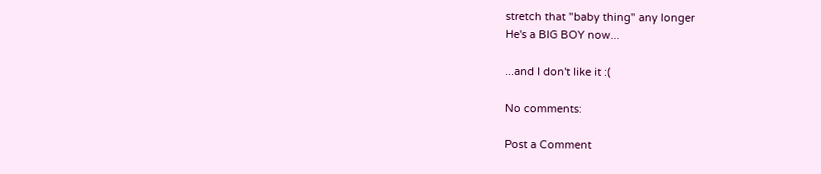stretch that "baby thing" any longer
He's a BIG BOY now...

...and I don't like it :(

No comments:

Post a Comment